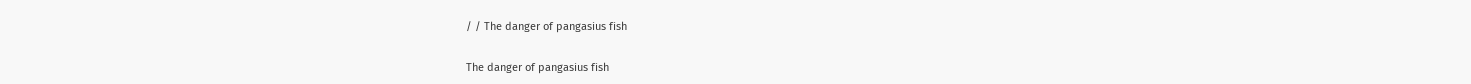/ / The danger of pangasius fish

The danger of pangasius fish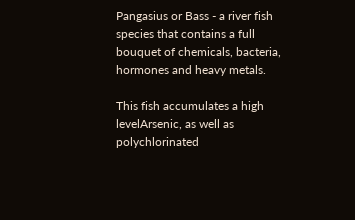Pangasius or Bass - a river fish species that contains a full bouquet of chemicals, bacteria, hormones and heavy metals.

This fish accumulates a high levelArsenic, as well as polychlorinated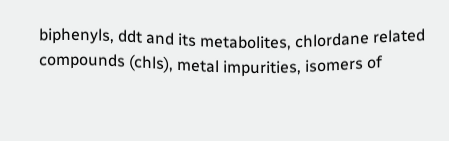biphenyls, ddt and its metabolites, chlordane related compounds (chls), metal impurities, isomers of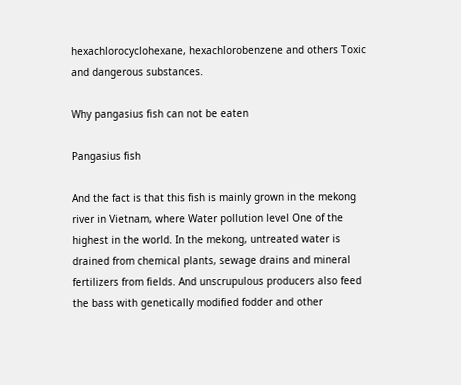hexachlorocyclohexane, hexachlorobenzene and others Toxic and dangerous substances.

Why pangasius fish can not be eaten

Pangasius fish

And the fact is that this fish is mainly grown in the mekong river in Vietnam, where Water pollution level One of the highest in the world. In the mekong, untreated water is drained from chemical plants, sewage drains and mineral fertilizers from fields. And unscrupulous producers also feed the bass with genetically modified fodder and other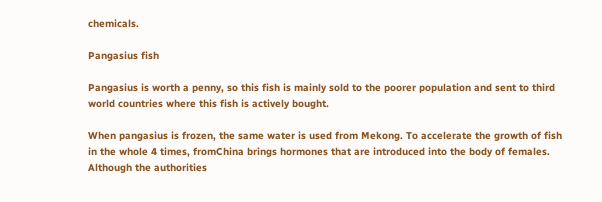chemicals.

Pangasius fish

Pangasius is worth a penny, so this fish is mainly sold to the poorer population and sent to third world countries where this fish is actively bought.

When pangasius is frozen, the same water is used from Mekong. To accelerate the growth of fish in the whole 4 times, fromChina brings hormones that are introduced into the body of females. Although the authorities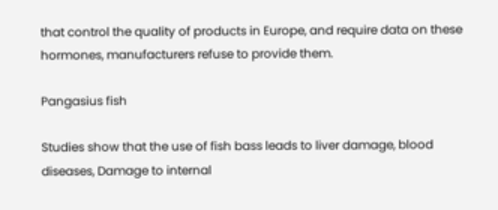that control the quality of products in Europe, and require data on these hormones, manufacturers refuse to provide them.

Pangasius fish

Studies show that the use of fish bass leads to liver damage, blood diseases, Damage to internal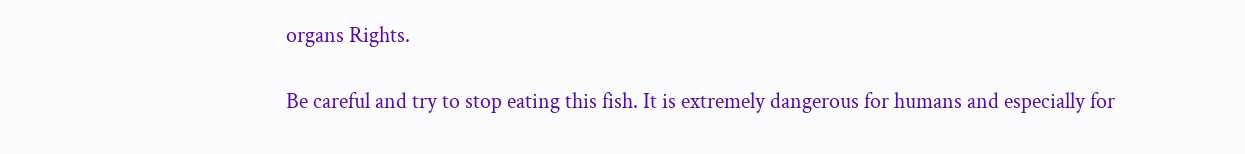organs Rights.

Be careful and try to stop eating this fish. It is extremely dangerous for humans and especially for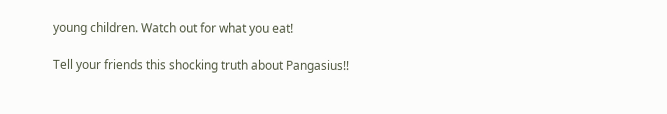young children. Watch out for what you eat!

Tell your friends this shocking truth about Pangasius!!